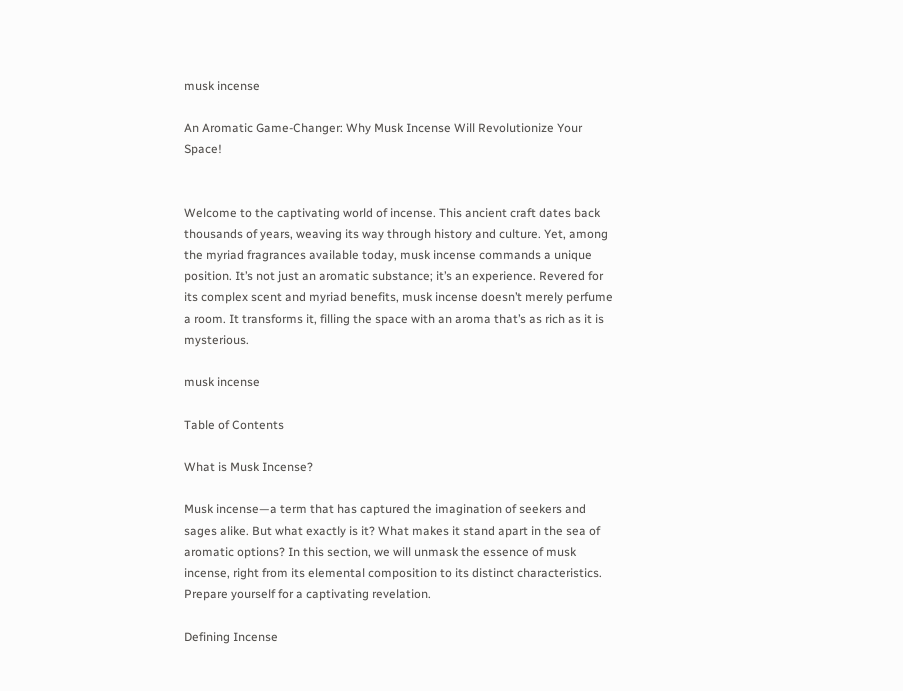musk incense

An Aromatic Game-Changer: Why Musk Incense Will Revolutionize Your Space!


Welcome to the captivating world of incense. This ancient craft dates back thousands of years, weaving its way through history and culture. Yet, among the myriad fragrances available today, musk incense commands a unique position. It’s not just an aromatic substance; it’s an experience. Revered for its complex scent and myriad benefits, musk incense doesn’t merely perfume a room. It transforms it, filling the space with an aroma that’s as rich as it is mysterious.

musk incense

Table of Contents

What is Musk Incense?

Musk incense—a term that has captured the imagination of seekers and sages alike. But what exactly is it? What makes it stand apart in the sea of aromatic options? In this section, we will unmask the essence of musk incense, right from its elemental composition to its distinct characteristics. Prepare yourself for a captivating revelation.

Defining Incense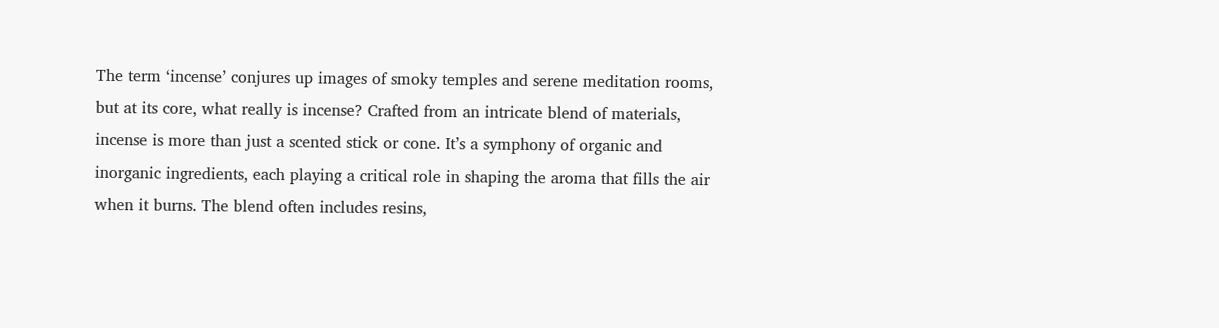The term ‘incense’ conjures up images of smoky temples and serene meditation rooms, but at its core, what really is incense? Crafted from an intricate blend of materials, incense is more than just a scented stick or cone. It’s a symphony of organic and inorganic ingredients, each playing a critical role in shaping the aroma that fills the air when it burns. The blend often includes resins,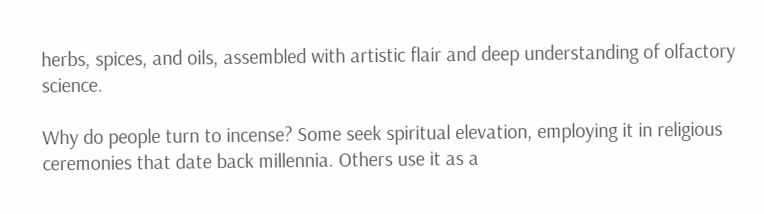herbs, spices, and oils, assembled with artistic flair and deep understanding of olfactory science.

Why do people turn to incense? Some seek spiritual elevation, employing it in religious ceremonies that date back millennia. Others use it as a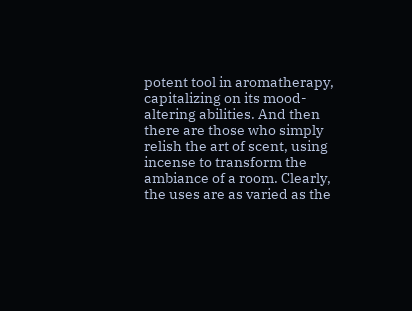potent tool in aromatherapy, capitalizing on its mood-altering abilities. And then there are those who simply relish the art of scent, using incense to transform the ambiance of a room. Clearly, the uses are as varied as the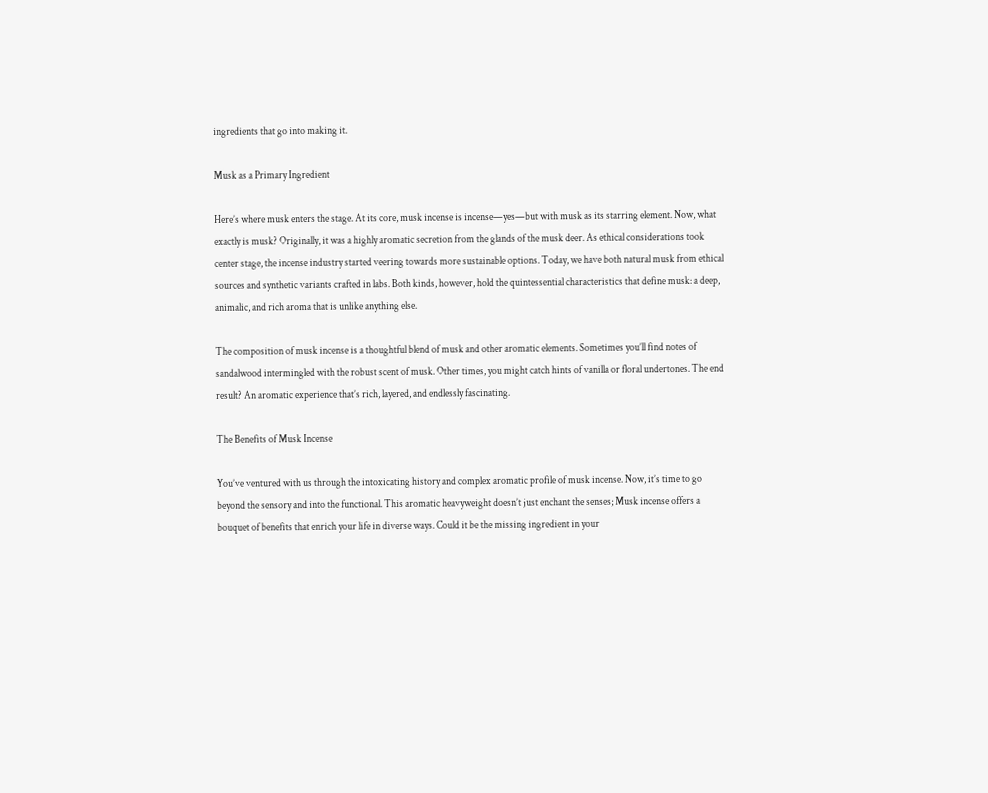ingredients that go into making it.

Musk as a Primary Ingredient

Here’s where musk enters the stage. At its core, musk incense is incense—yes—but with musk as its starring element. Now, what exactly is musk? Originally, it was a highly aromatic secretion from the glands of the musk deer. As ethical considerations took center stage, the incense industry started veering towards more sustainable options. Today, we have both natural musk from ethical sources and synthetic variants crafted in labs. Both kinds, however, hold the quintessential characteristics that define musk: a deep, animalic, and rich aroma that is unlike anything else.

The composition of musk incense is a thoughtful blend of musk and other aromatic elements. Sometimes you’ll find notes of sandalwood intermingled with the robust scent of musk. Other times, you might catch hints of vanilla or floral undertones. The end result? An aromatic experience that’s rich, layered, and endlessly fascinating.

The Benefits of Musk Incense

You’ve ventured with us through the intoxicating history and complex aromatic profile of musk incense. Now, it’s time to go beyond the sensory and into the functional. This aromatic heavyweight doesn’t just enchant the senses; Musk incense offers a bouquet of benefits that enrich your life in diverse ways. Could it be the missing ingredient in your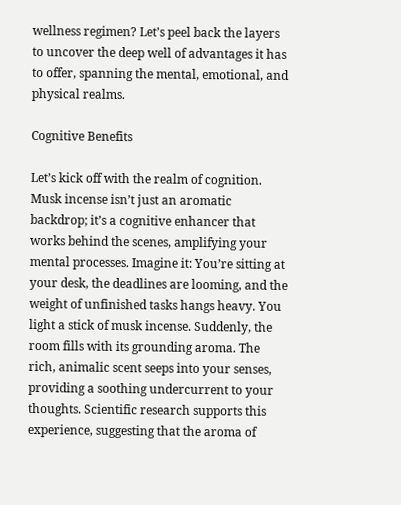wellness regimen? Let’s peel back the layers to uncover the deep well of advantages it has to offer, spanning the mental, emotional, and physical realms.

Cognitive Benefits

Let’s kick off with the realm of cognition. Musk incense isn’t just an aromatic backdrop; it’s a cognitive enhancer that works behind the scenes, amplifying your mental processes. Imagine it: You’re sitting at your desk, the deadlines are looming, and the weight of unfinished tasks hangs heavy. You light a stick of musk incense. Suddenly, the room fills with its grounding aroma. The rich, animalic scent seeps into your senses, providing a soothing undercurrent to your thoughts. Scientific research supports this experience, suggesting that the aroma of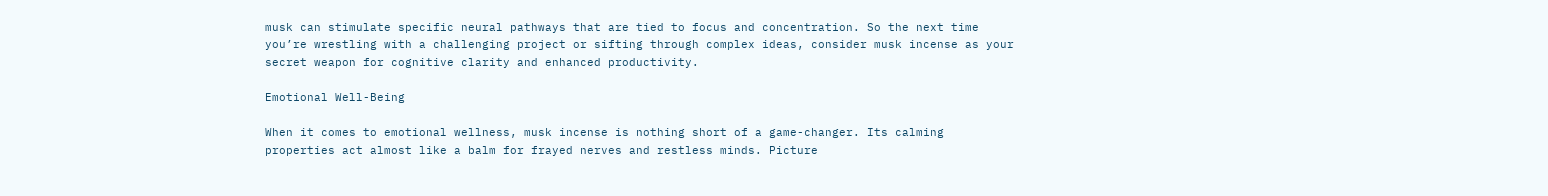musk can stimulate specific neural pathways that are tied to focus and concentration. So the next time you’re wrestling with a challenging project or sifting through complex ideas, consider musk incense as your secret weapon for cognitive clarity and enhanced productivity.

Emotional Well-Being

When it comes to emotional wellness, musk incense is nothing short of a game-changer. Its calming properties act almost like a balm for frayed nerves and restless minds. Picture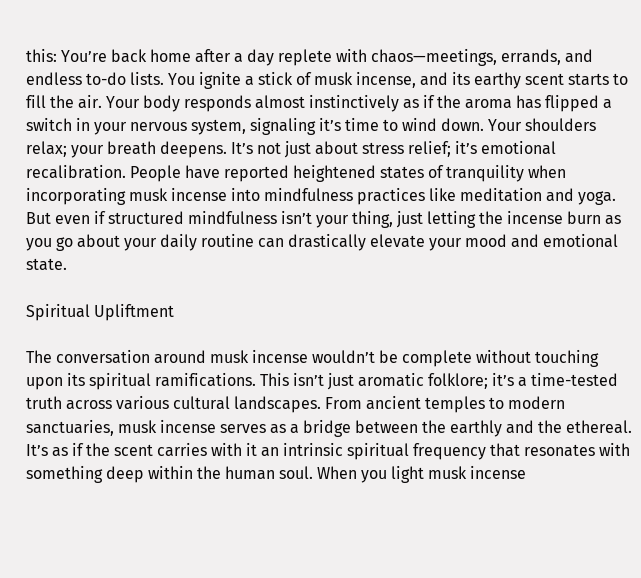this: You’re back home after a day replete with chaos—meetings, errands, and endless to-do lists. You ignite a stick of musk incense, and its earthy scent starts to fill the air. Your body responds almost instinctively as if the aroma has flipped a switch in your nervous system, signaling it’s time to wind down. Your shoulders relax; your breath deepens. It’s not just about stress relief; it’s emotional recalibration. People have reported heightened states of tranquility when incorporating musk incense into mindfulness practices like meditation and yoga. But even if structured mindfulness isn’t your thing, just letting the incense burn as you go about your daily routine can drastically elevate your mood and emotional state.

Spiritual Upliftment

The conversation around musk incense wouldn’t be complete without touching upon its spiritual ramifications. This isn’t just aromatic folklore; it’s a time-tested truth across various cultural landscapes. From ancient temples to modern sanctuaries, musk incense serves as a bridge between the earthly and the ethereal. It’s as if the scent carries with it an intrinsic spiritual frequency that resonates with something deep within the human soul. When you light musk incense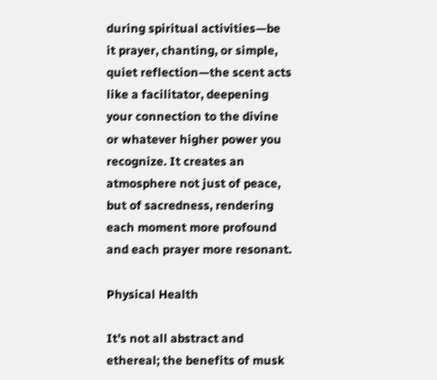during spiritual activities—be it prayer, chanting, or simple, quiet reflection—the scent acts like a facilitator, deepening your connection to the divine or whatever higher power you recognize. It creates an atmosphere not just of peace, but of sacredness, rendering each moment more profound and each prayer more resonant.

Physical Health

It’s not all abstract and ethereal; the benefits of musk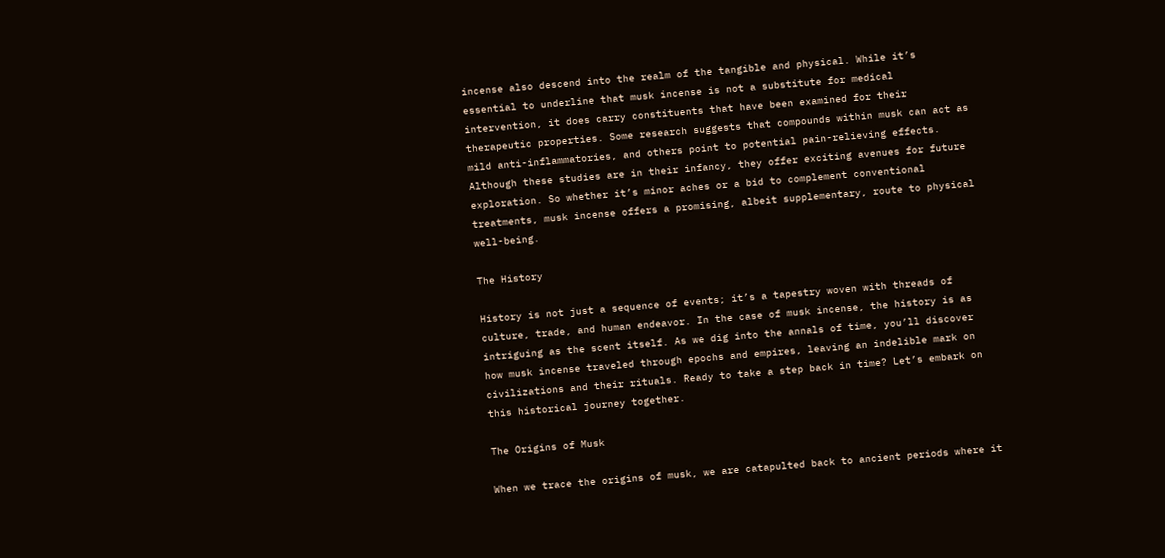incense also descend into the realm of the tangible and physical. While it’s essential to underline that musk incense is not a substitute for medical intervention, it does carry constituents that have been examined for their therapeutic properties. Some research suggests that compounds within musk can act as mild anti-inflammatories, and others point to potential pain-relieving effects. Although these studies are in their infancy, they offer exciting avenues for future exploration. So whether it’s minor aches or a bid to complement conventional treatments, musk incense offers a promising, albeit supplementary, route to physical well-being.

The History

History is not just a sequence of events; it’s a tapestry woven with threads of culture, trade, and human endeavor. In the case of musk incense, the history is as intriguing as the scent itself. As we dig into the annals of time, you’ll discover how musk incense traveled through epochs and empires, leaving an indelible mark on civilizations and their rituals. Ready to take a step back in time? Let’s embark on this historical journey together.

The Origins of Musk

When we trace the origins of musk, we are catapulted back to ancient periods where it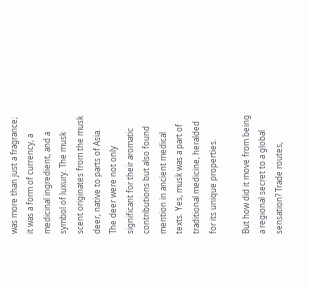was more than just a fragrance; it was a form of currency, a medicinal ingredient, and a symbol of luxury. The musk scent originates from the musk deer, native to parts of Asia. The deer were not only significant for their aromatic contributions but also found mention in ancient medical texts. Yes, musk was a part of traditional medicine, heralded for its unique properties.

But how did it move from being a regional secret to a global sensation? Trade routes,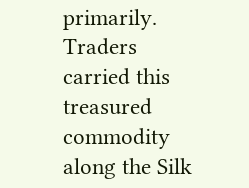primarily. Traders carried this treasured commodity along the Silk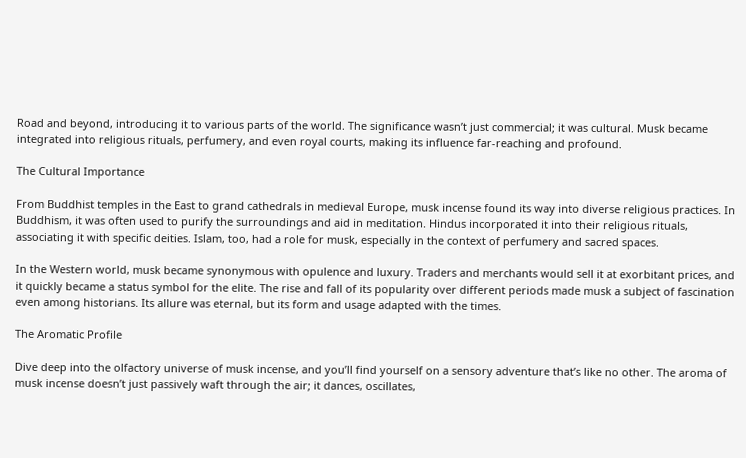Road and beyond, introducing it to various parts of the world. The significance wasn’t just commercial; it was cultural. Musk became integrated into religious rituals, perfumery, and even royal courts, making its influence far-reaching and profound.

The Cultural Importance

From Buddhist temples in the East to grand cathedrals in medieval Europe, musk incense found its way into diverse religious practices. In Buddhism, it was often used to purify the surroundings and aid in meditation. Hindus incorporated it into their religious rituals, associating it with specific deities. Islam, too, had a role for musk, especially in the context of perfumery and sacred spaces.

In the Western world, musk became synonymous with opulence and luxury. Traders and merchants would sell it at exorbitant prices, and it quickly became a status symbol for the elite. The rise and fall of its popularity over different periods made musk a subject of fascination even among historians. Its allure was eternal, but its form and usage adapted with the times.

The Aromatic Profile

Dive deep into the olfactory universe of musk incense, and you’ll find yourself on a sensory adventure that’s like no other. The aroma of musk incense doesn’t just passively waft through the air; it dances, oscillates,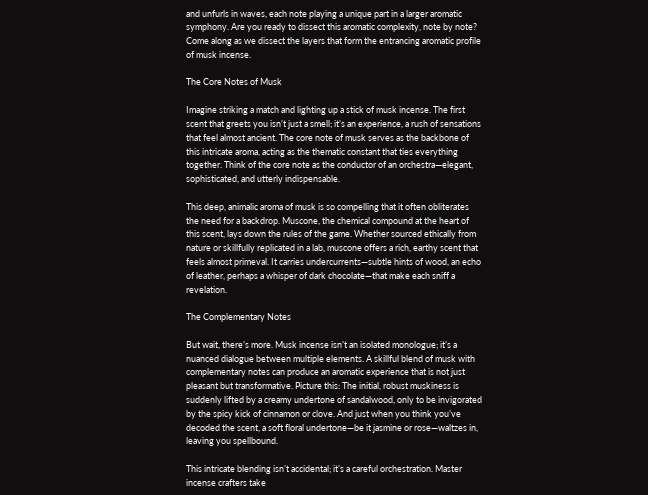and unfurls in waves, each note playing a unique part in a larger aromatic symphony. Are you ready to dissect this aromatic complexity, note by note? Come along as we dissect the layers that form the entrancing aromatic profile of musk incense.

The Core Notes of Musk

Imagine striking a match and lighting up a stick of musk incense. The first scent that greets you isn’t just a smell; it’s an experience, a rush of sensations that feel almost ancient. The core note of musk serves as the backbone of this intricate aroma, acting as the thematic constant that ties everything together. Think of the core note as the conductor of an orchestra—elegant, sophisticated, and utterly indispensable.

This deep, animalic aroma of musk is so compelling that it often obliterates the need for a backdrop. Muscone, the chemical compound at the heart of this scent, lays down the rules of the game. Whether sourced ethically from nature or skillfully replicated in a lab, muscone offers a rich, earthy scent that feels almost primeval. It carries undercurrents—subtle hints of wood, an echo of leather, perhaps a whisper of dark chocolate—that make each sniff a revelation.

The Complementary Notes

But wait, there’s more. Musk incense isn’t an isolated monologue; it’s a nuanced dialogue between multiple elements. A skillful blend of musk with complementary notes can produce an aromatic experience that is not just pleasant but transformative. Picture this: The initial, robust muskiness is suddenly lifted by a creamy undertone of sandalwood, only to be invigorated by the spicy kick of cinnamon or clove. And just when you think you’ve decoded the scent, a soft floral undertone—be it jasmine or rose—waltzes in, leaving you spellbound.

This intricate blending isn’t accidental; it’s a careful orchestration. Master incense crafters take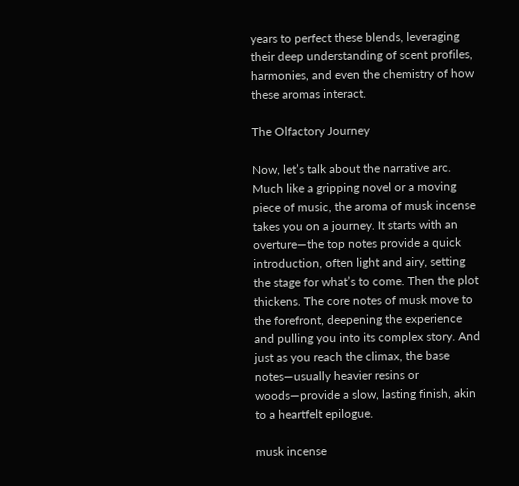years to perfect these blends, leveraging their deep understanding of scent profiles, harmonies, and even the chemistry of how these aromas interact.

The Olfactory Journey

Now, let’s talk about the narrative arc. Much like a gripping novel or a moving piece of music, the aroma of musk incense takes you on a journey. It starts with an overture—the top notes provide a quick introduction, often light and airy, setting the stage for what’s to come. Then the plot thickens. The core notes of musk move to the forefront, deepening the experience and pulling you into its complex story. And just as you reach the climax, the base notes—usually heavier resins or woods—provide a slow, lasting finish, akin to a heartfelt epilogue.

musk incense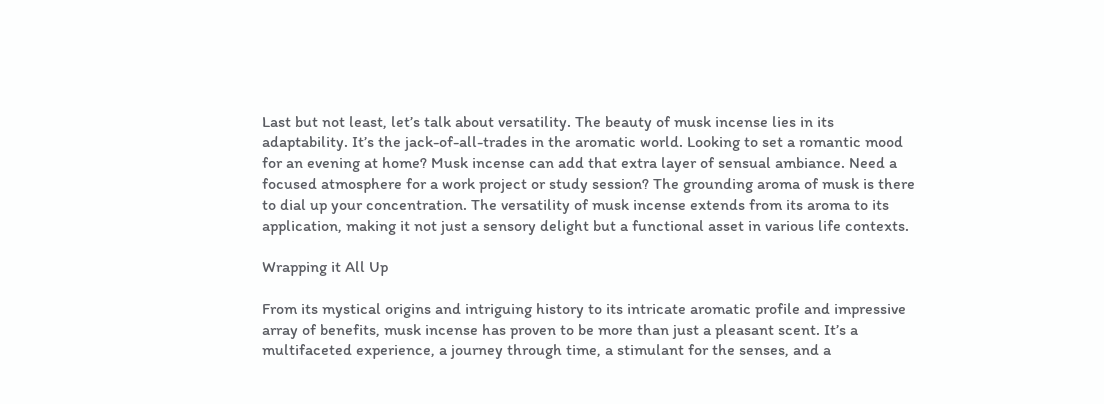Last but not least, let’s talk about versatility. The beauty of musk incense lies in its adaptability. It’s the jack-of-all-trades in the aromatic world. Looking to set a romantic mood for an evening at home? Musk incense can add that extra layer of sensual ambiance. Need a focused atmosphere for a work project or study session? The grounding aroma of musk is there to dial up your concentration. The versatility of musk incense extends from its aroma to its application, making it not just a sensory delight but a functional asset in various life contexts.

Wrapping it All Up

From its mystical origins and intriguing history to its intricate aromatic profile and impressive array of benefits, musk incense has proven to be more than just a pleasant scent. It’s a multifaceted experience, a journey through time, a stimulant for the senses, and a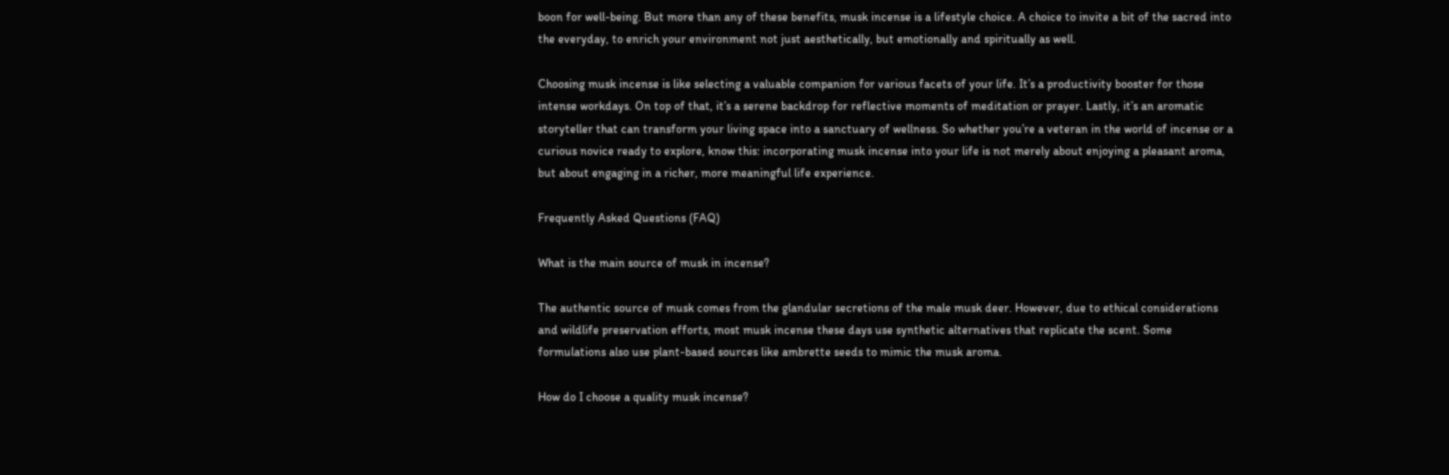boon for well-being. But more than any of these benefits, musk incense is a lifestyle choice. A choice to invite a bit of the sacred into the everyday, to enrich your environment not just aesthetically, but emotionally and spiritually as well.

Choosing musk incense is like selecting a valuable companion for various facets of your life. It’s a productivity booster for those intense workdays. On top of that, it’s a serene backdrop for reflective moments of meditation or prayer. Lastly, it’s an aromatic storyteller that can transform your living space into a sanctuary of wellness. So whether you’re a veteran in the world of incense or a curious novice ready to explore, know this: incorporating musk incense into your life is not merely about enjoying a pleasant aroma, but about engaging in a richer, more meaningful life experience.

Frequently Asked Questions (FAQ)

What is the main source of musk in incense?

The authentic source of musk comes from the glandular secretions of the male musk deer. However, due to ethical considerations and wildlife preservation efforts, most musk incense these days use synthetic alternatives that replicate the scent. Some formulations also use plant-based sources like ambrette seeds to mimic the musk aroma.

How do I choose a quality musk incense?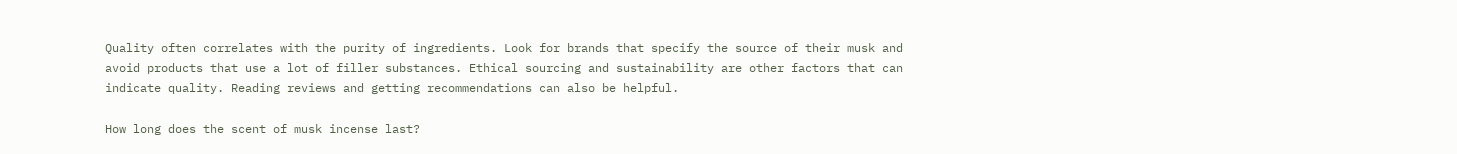Quality often correlates with the purity of ingredients. Look for brands that specify the source of their musk and avoid products that use a lot of filler substances. Ethical sourcing and sustainability are other factors that can indicate quality. Reading reviews and getting recommendations can also be helpful.

How long does the scent of musk incense last?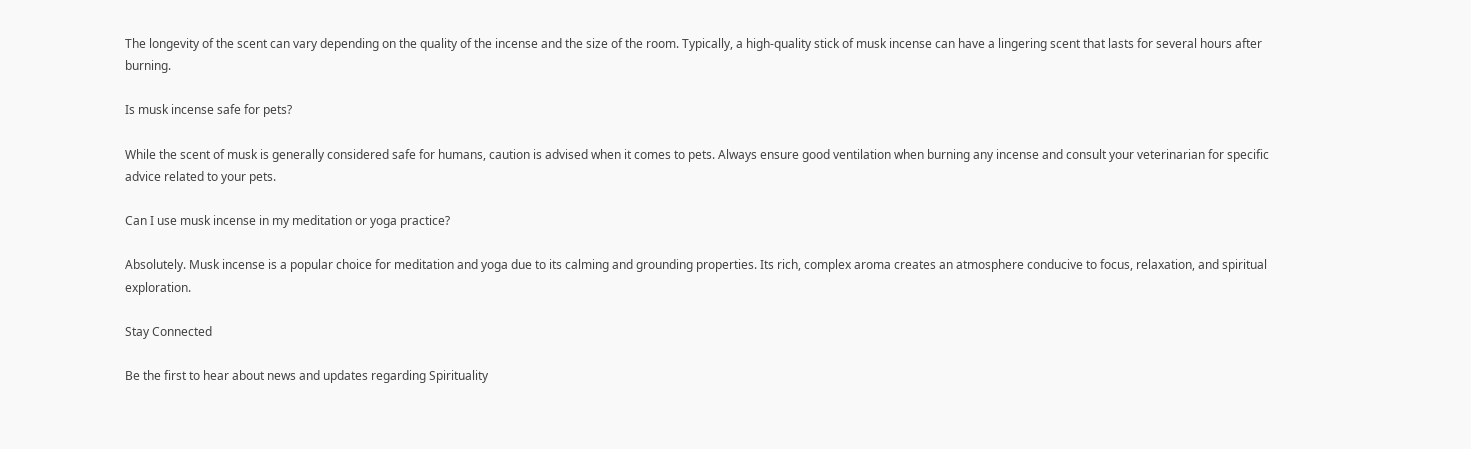The longevity of the scent can vary depending on the quality of the incense and the size of the room. Typically, a high-quality stick of musk incense can have a lingering scent that lasts for several hours after burning.

Is musk incense safe for pets?

While the scent of musk is generally considered safe for humans, caution is advised when it comes to pets. Always ensure good ventilation when burning any incense and consult your veterinarian for specific advice related to your pets.

Can I use musk incense in my meditation or yoga practice?

Absolutely. Musk incense is a popular choice for meditation and yoga due to its calming and grounding properties. Its rich, complex aroma creates an atmosphere conducive to focus, relaxation, and spiritual exploration.

Stay Connected

Be the first to hear about news and updates regarding Spirituality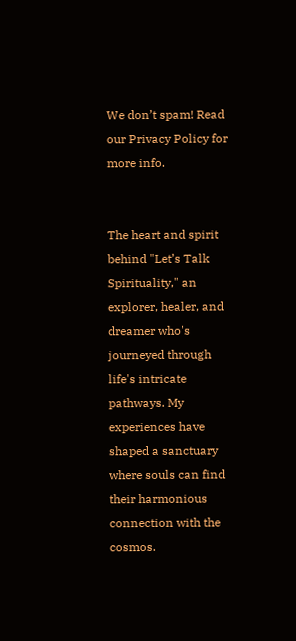We don’t spam! Read our Privacy Policy for more info.


The heart and spirit behind "Let’s Talk Spirituality," an explorer, healer, and dreamer who's journeyed through life's intricate pathways. My experiences have shaped a sanctuary where souls can find their harmonious connection with the cosmos.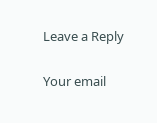Leave a Reply

Your email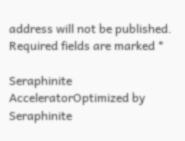address will not be published. Required fields are marked *

Seraphinite AcceleratorOptimized by Seraphinite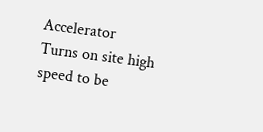Accelerator
Turns on site high speed to be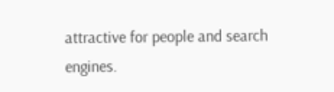attractive for people and search engines.